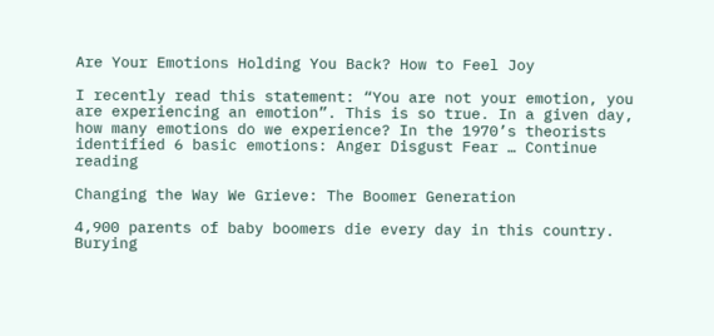Are Your Emotions Holding You Back? How to Feel Joy

I recently read this statement: “You are not your emotion, you are experiencing an emotion”. This is so true. In a given day, how many emotions do we experience? In the 1970’s theorists identified 6 basic emotions: Anger Disgust Fear … Continue reading

Changing the Way We Grieve: The Boomer Generation

4,900 parents of baby boomers die every day in this country. Burying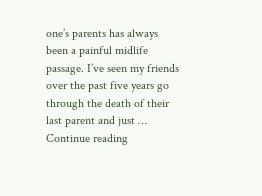one’s parents has always been a painful midlife passage. I’ve seen my friends over the past five years go through the death of their last parent and just … Continue reading